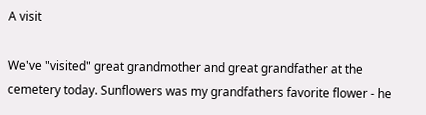A visit

We've "visited" great grandmother and great grandfather at the cemetery today. Sunflowers was my grandfathers favorite flower - he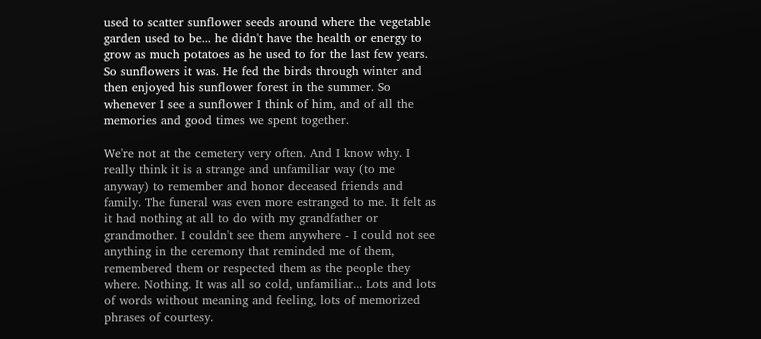used to scatter sunflower seeds around where the vegetable garden used to be... he didn't have the health or energy to grow as much potatoes as he used to for the last few years. So sunflowers it was. He fed the birds through winter and then enjoyed his sunflower forest in the summer. So whenever I see a sunflower I think of him, and of all the memories and good times we spent together.

We're not at the cemetery very often. And I know why. I really think it is a strange and unfamiliar way (to me anyway) to remember and honor deceased friends and family. The funeral was even more estranged to me. It felt as it had nothing at all to do with my grandfather or grandmother. I couldn't see them anywhere - I could not see anything in the ceremony that reminded me of them, remembered them or respected them as the people they where. Nothing. It was all so cold, unfamiliar... Lots and lots of words without meaning and feeling, lots of memorized phrases of courtesy.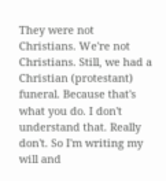They were not Christians. We're not Christians. Still, we had a Christian (protestant) funeral. Because that's what you do. I don't understand that. Really don't. So I'm writing my will and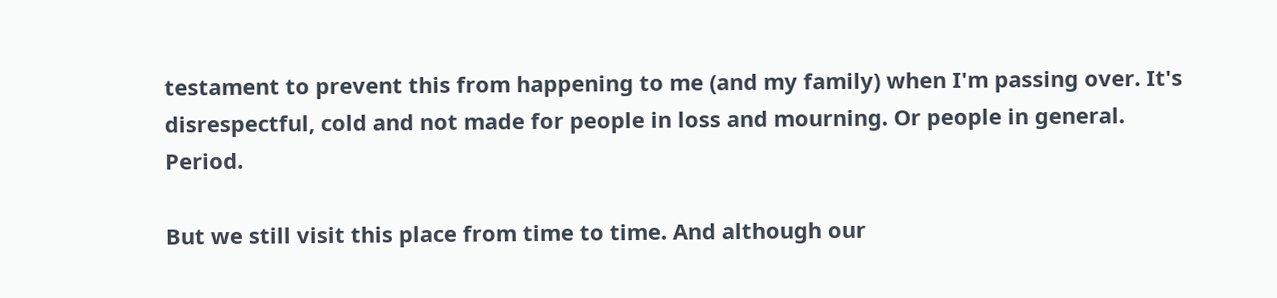testament to prevent this from happening to me (and my family) when I'm passing over. It's disrespectful, cold and not made for people in loss and mourning. Or people in general. Period.

But we still visit this place from time to time. And although our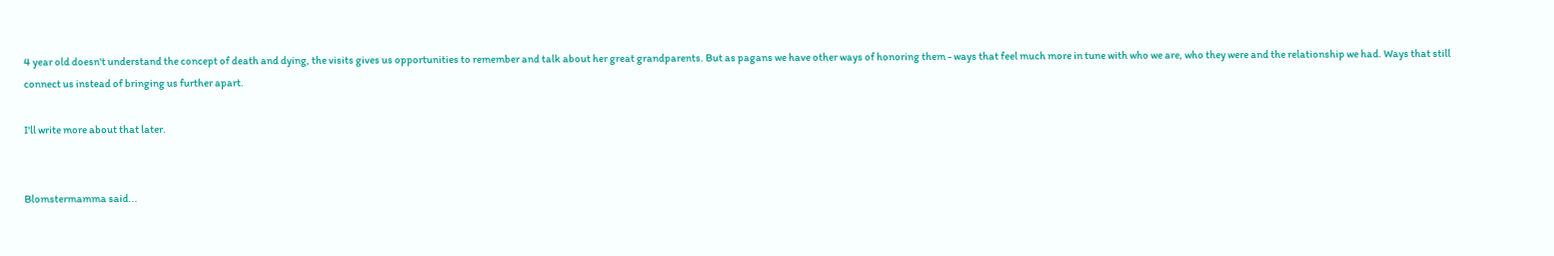4 year old doesn't understand the concept of death and dying, the visits gives us opportunities to remember and talk about her great grandparents. But as pagans we have other ways of honoring them - ways that feel much more in tune with who we are, who they were and the relationship we had. Ways that still connect us instead of bringing us further apart.

I'll write more about that later.


Blomstermamma said...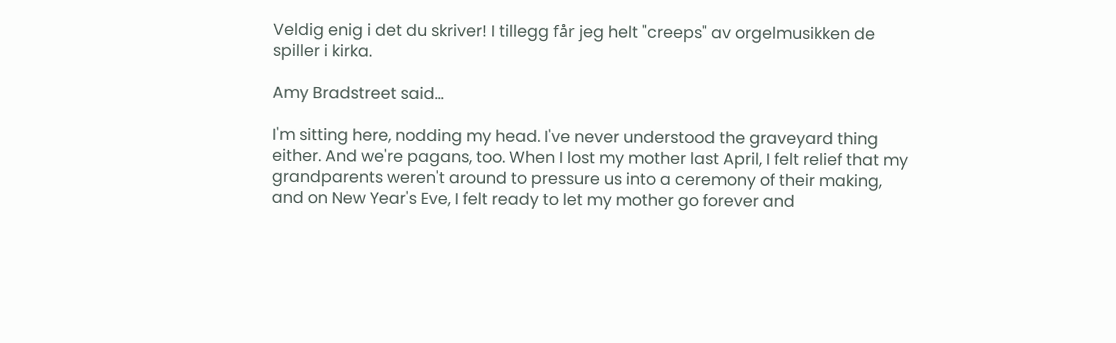Veldig enig i det du skriver! I tillegg får jeg helt "creeps" av orgelmusikken de spiller i kirka.

Amy Bradstreet said...

I'm sitting here, nodding my head. I've never understood the graveyard thing either. And we're pagans, too. When I lost my mother last April, I felt relief that my grandparents weren't around to pressure us into a ceremony of their making, and on New Year's Eve, I felt ready to let my mother go forever and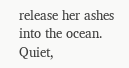release her ashes into the ocean. Quiet,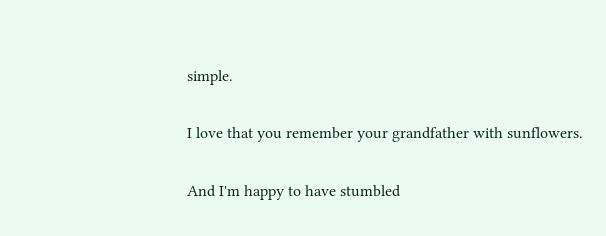simple.

I love that you remember your grandfather with sunflowers.

And I'm happy to have stumbled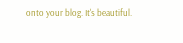onto your blog. It's beautiful.